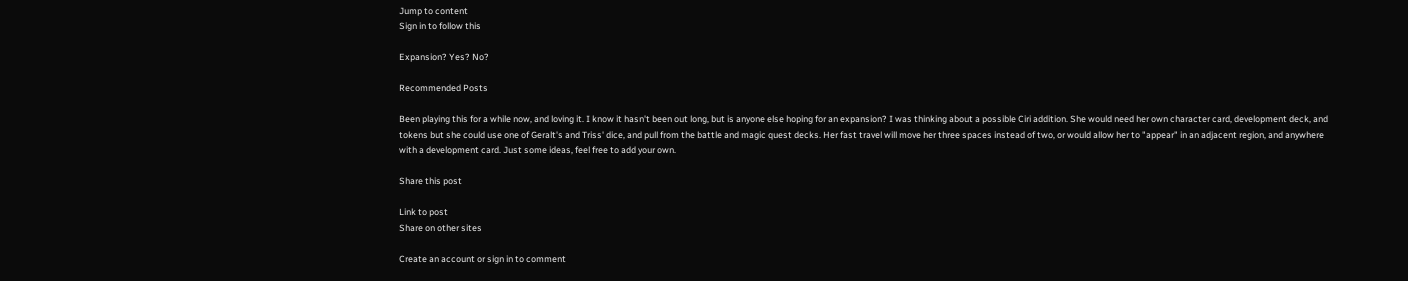Jump to content
Sign in to follow this

Expansion? Yes? No?

Recommended Posts

Been playing this for a while now, and loving it. I know it hasn't been out long, but is anyone else hoping for an expansion? I was thinking about a possible Ciri addition. She would need her own character card, development deck, and tokens but she could use one of Geralt's and Triss' dice, and pull from the battle and magic quest decks. Her fast travel will move her three spaces instead of two, or would allow her to "appear" in an adjacent region, and anywhere with a development card. Just some ideas, feel free to add your own.

Share this post

Link to post
Share on other sites

Create an account or sign in to comment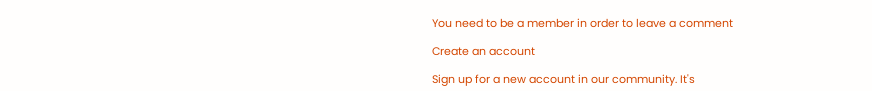You need to be a member in order to leave a comment

Create an account

Sign up for a new account in our community. It's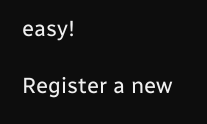easy!

Register a new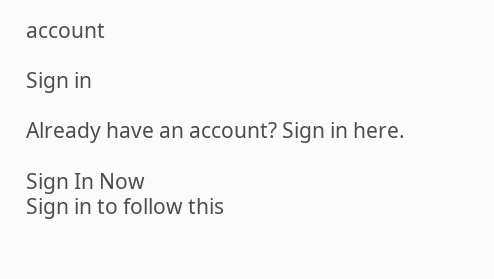account

Sign in

Already have an account? Sign in here.

Sign In Now
Sign in to follow this